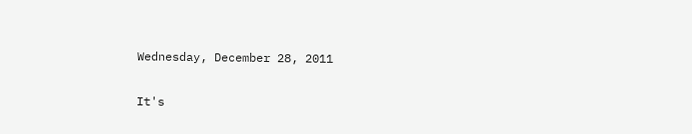Wednesday, December 28, 2011

It's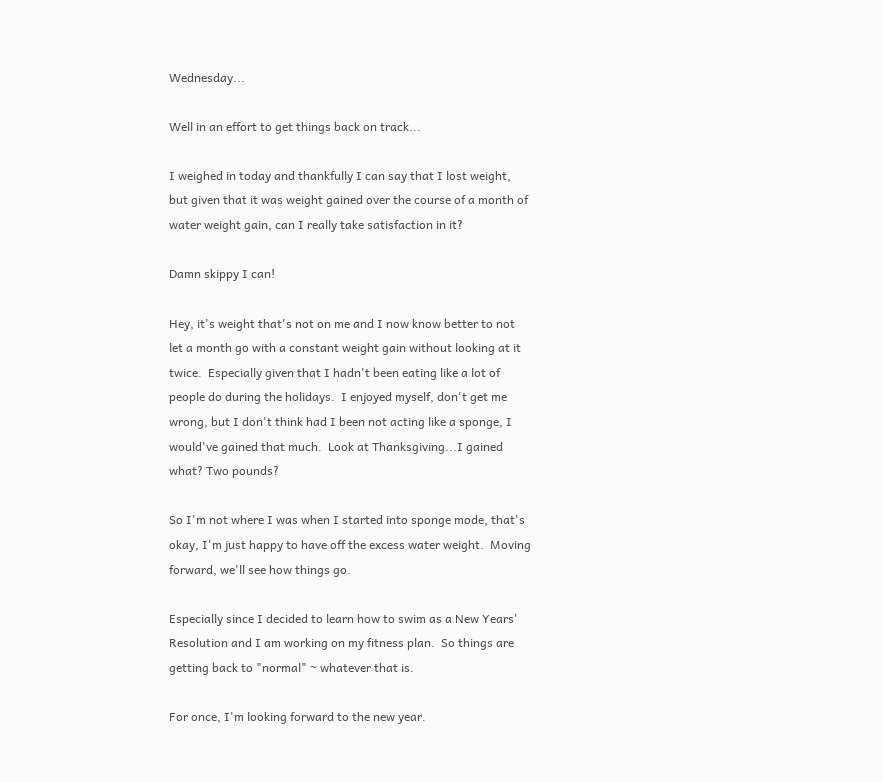Wednesday...

Well in an effort to get things back on track...

I weighed in today and thankfully I can say that I lost weight, but given that it was weight gained over the course of a month of water weight gain, can I really take satisfaction in it?

Damn skippy I can!

Hey, it's weight that's not on me and I now know better to not let a month go with a constant weight gain without looking at it twice.  Especially given that I hadn't been eating like a lot of people do during the holidays.  I enjoyed myself, don't get me wrong, but I don't think had I been not acting like a sponge, I would've gained that much.  Look at Thanksgiving...I gained what? Two pounds?

So I'm not where I was when I started into sponge mode, that's okay, I'm just happy to have off the excess water weight.  Moving forward, we'll see how things go.

Especially since I decided to learn how to swim as a New Years' Resolution and I am working on my fitness plan.  So things are getting back to "normal" ~ whatever that is.

For once, I'm looking forward to the new year.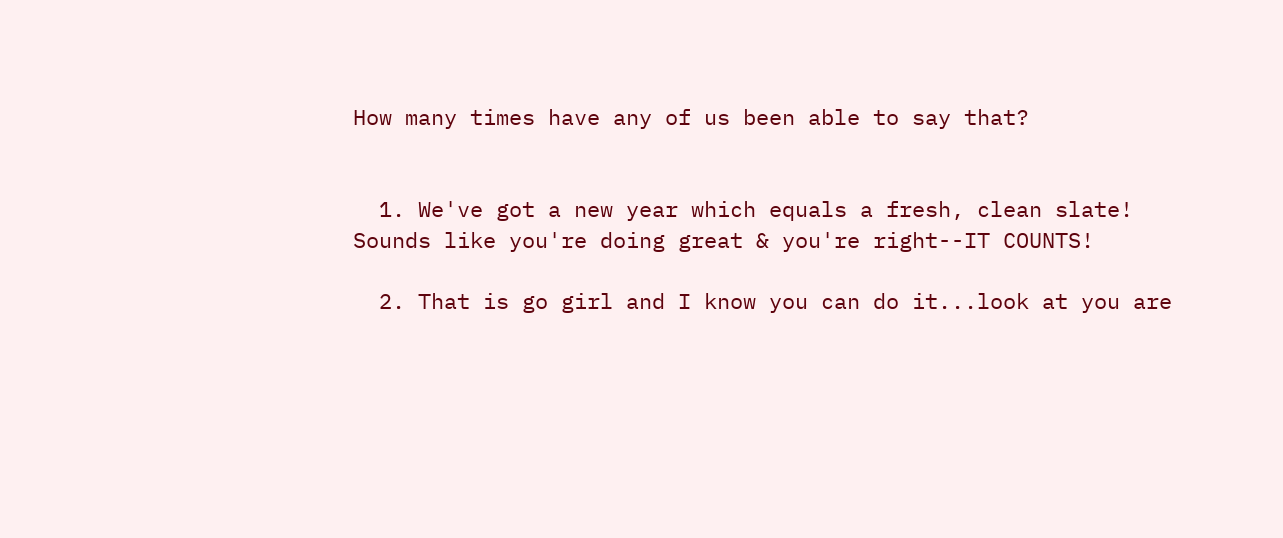How many times have any of us been able to say that?


  1. We've got a new year which equals a fresh, clean slate! Sounds like you're doing great & you're right--IT COUNTS!

  2. That is go girl and I know you can do it...look at you are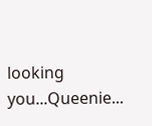looking you...Queenie...